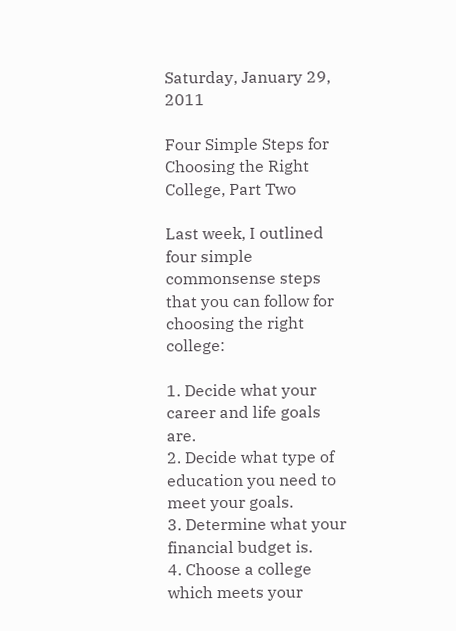Saturday, January 29, 2011

Four Simple Steps for Choosing the Right College, Part Two

Last week, I outlined four simple commonsense steps that you can follow for choosing the right college:

1. Decide what your career and life goals are.
2. Decide what type of education you need to meet your goals.
3. Determine what your financial budget is.
4. Choose a college which meets your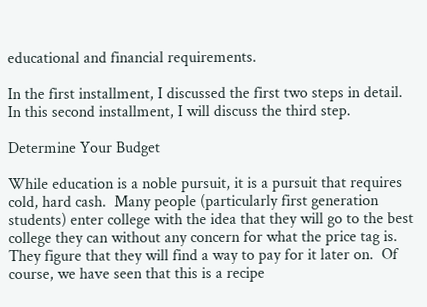educational and financial requirements.

In the first installment, I discussed the first two steps in detail.  In this second installment, I will discuss the third step.

Determine Your Budget

While education is a noble pursuit, it is a pursuit that requires cold, hard cash.  Many people (particularly first generation students) enter college with the idea that they will go to the best college they can without any concern for what the price tag is.  They figure that they will find a way to pay for it later on.  Of course, we have seen that this is a recipe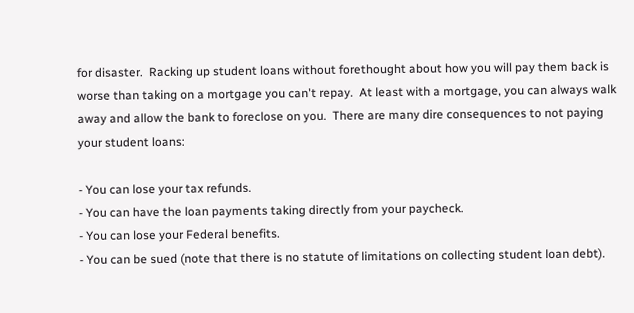for disaster.  Racking up student loans without forethought about how you will pay them back is worse than taking on a mortgage you can't repay.  At least with a mortgage, you can always walk away and allow the bank to foreclose on you.  There are many dire consequences to not paying your student loans:

- You can lose your tax refunds.
- You can have the loan payments taking directly from your paycheck.
- You can lose your Federal benefits.
- You can be sued (note that there is no statute of limitations on collecting student loan debt).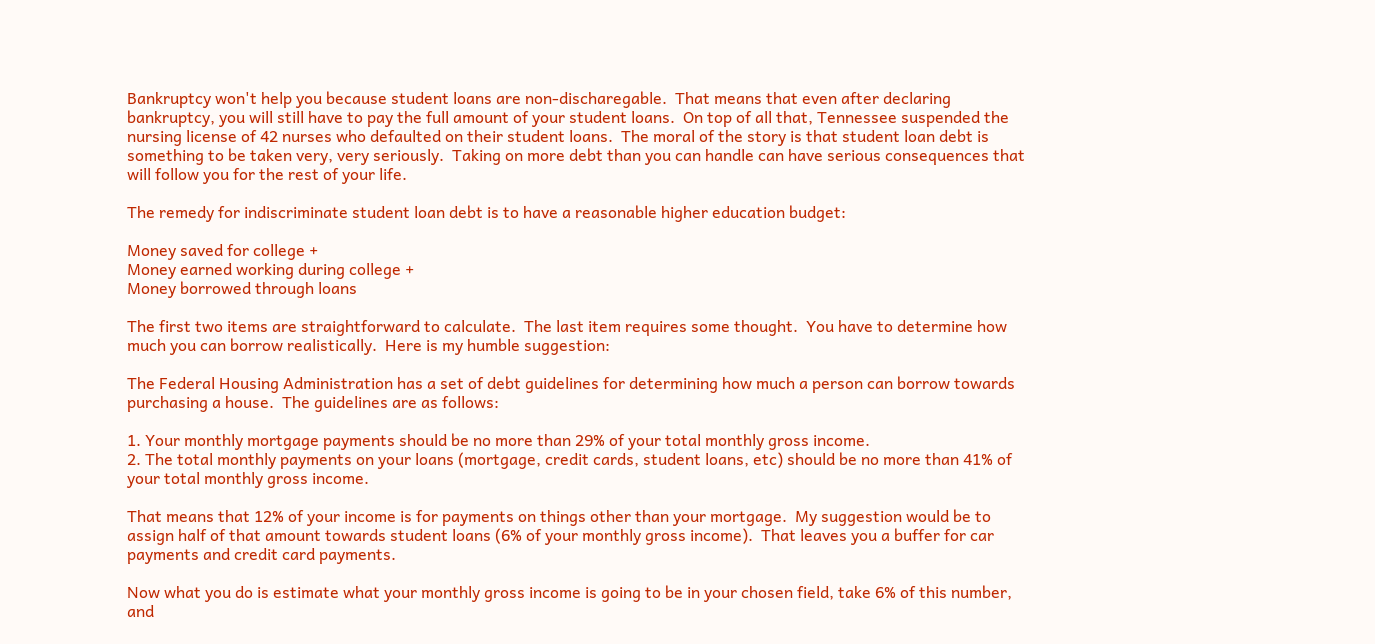Bankruptcy won't help you because student loans are non-discharegable.  That means that even after declaring bankruptcy, you will still have to pay the full amount of your student loans.  On top of all that, Tennessee suspended the nursing license of 42 nurses who defaulted on their student loans.  The moral of the story is that student loan debt is something to be taken very, very seriously.  Taking on more debt than you can handle can have serious consequences that will follow you for the rest of your life.

The remedy for indiscriminate student loan debt is to have a reasonable higher education budget:

Money saved for college +
Money earned working during college +
Money borrowed through loans

The first two items are straightforward to calculate.  The last item requires some thought.  You have to determine how much you can borrow realistically.  Here is my humble suggestion:

The Federal Housing Administration has a set of debt guidelines for determining how much a person can borrow towards purchasing a house.  The guidelines are as follows:

1. Your monthly mortgage payments should be no more than 29% of your total monthly gross income.
2. The total monthly payments on your loans (mortgage, credit cards, student loans, etc) should be no more than 41% of your total monthly gross income.

That means that 12% of your income is for payments on things other than your mortgage.  My suggestion would be to assign half of that amount towards student loans (6% of your monthly gross income).  That leaves you a buffer for car payments and credit card payments.

Now what you do is estimate what your monthly gross income is going to be in your chosen field, take 6% of this number, and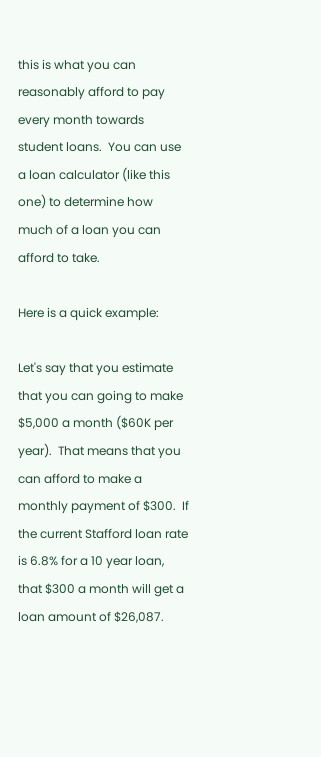this is what you can reasonably afford to pay every month towards student loans.  You can use a loan calculator (like this one) to determine how much of a loan you can afford to take.

Here is a quick example:

Let's say that you estimate that you can going to make $5,000 a month ($60K per year).  That means that you can afford to make a monthly payment of $300.  If the current Stafford loan rate is 6.8% for a 10 year loan, that $300 a month will get a loan amount of $26,087.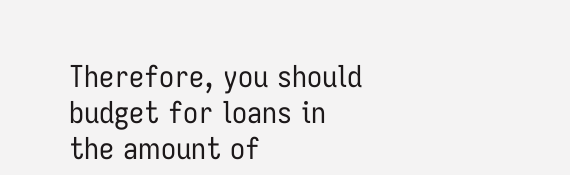Therefore, you should budget for loans in the amount of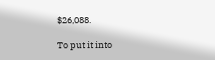$26,088.

To put it into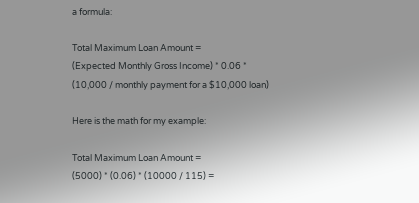a formula:

Total Maximum Loan Amount =
(Expected Monthly Gross Income) * 0.06 *
(10,000 / monthly payment for a $10,000 loan)

Here is the math for my example:

Total Maximum Loan Amount =
(5000) * (0.06) * (10000 / 115) =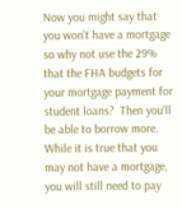Now you might say that you won't have a mortgage so why not use the 29% that the FHA budgets for your mortgage payment for student loans?  Then you'll be able to borrow more.  While it is true that you may not have a mortgage, you will still need to pay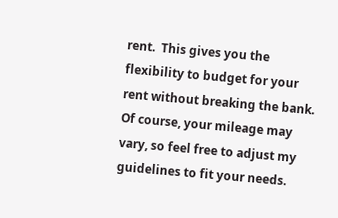rent.  This gives you the flexibility to budget for your rent without breaking the bank.  Of course, your mileage may vary, so feel free to adjust my guidelines to fit your needs.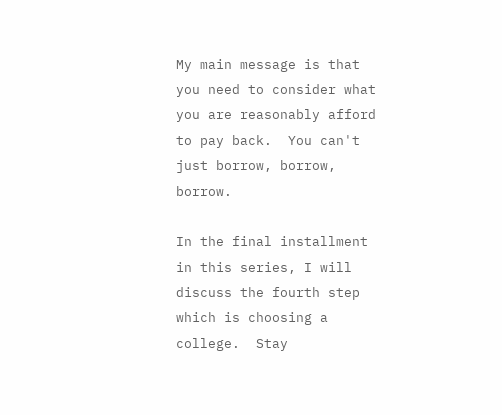My main message is that you need to consider what you are reasonably afford to pay back.  You can't just borrow, borrow, borrow.

In the final installment in this series, I will discuss the fourth step which is choosing a college.  Stay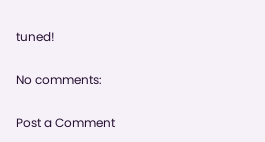tuned!

No comments:

Post a Comment